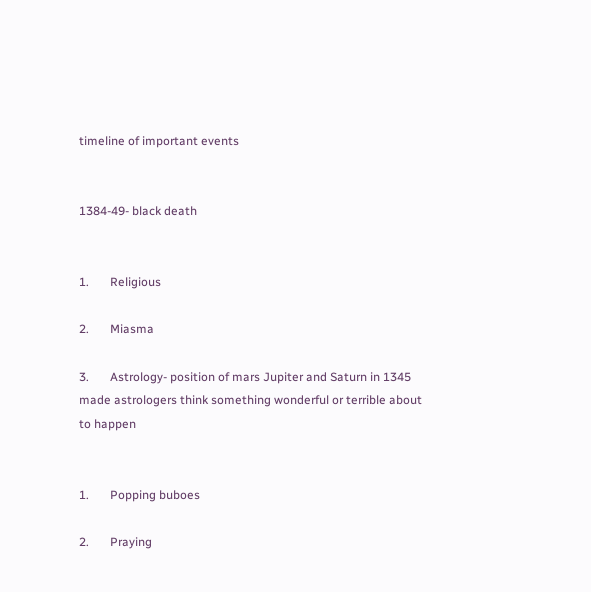timeline of important events


1384-49- black death


1.       Religious

2.       Miasma

3.       Astrology- position of mars Jupiter and Saturn in 1345 made astrologers think something wonderful or terrible about to happen


1.       Popping buboes

2.       Praying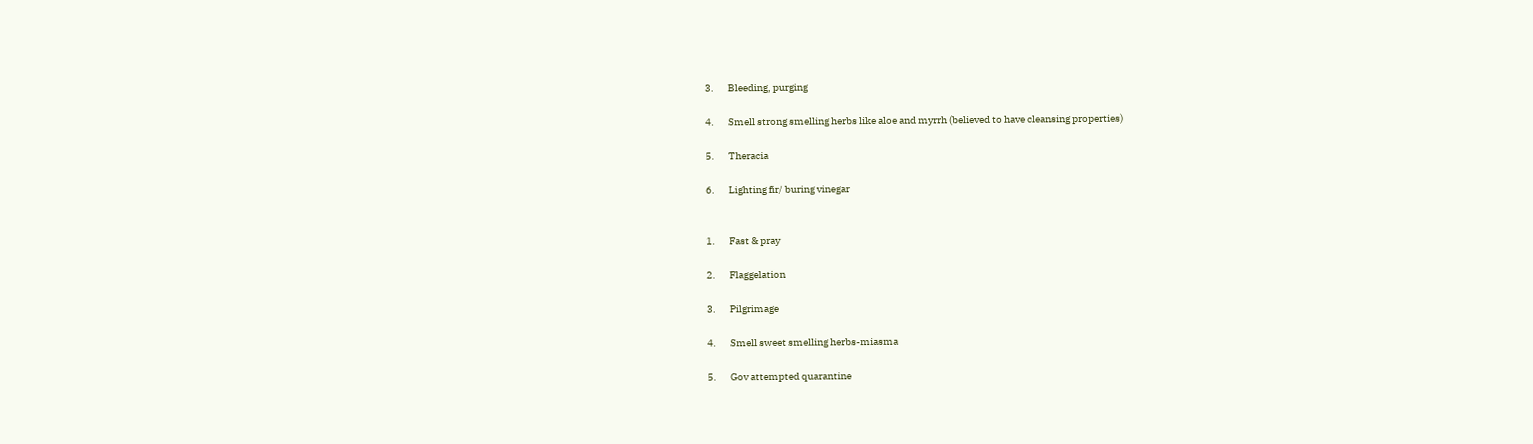3.       Bleeding, purging

4.       Smell strong smelling herbs like aloe and myrrh (believed to have cleansing properties)

5.       Theracia

6.       Lighting fir/ buring vinegar


1.       Fast & pray

2.       Flaggelation

3.       Pilgrimage

4.       Smell sweet smelling herbs-miasma

5.       Gov attempted quarantine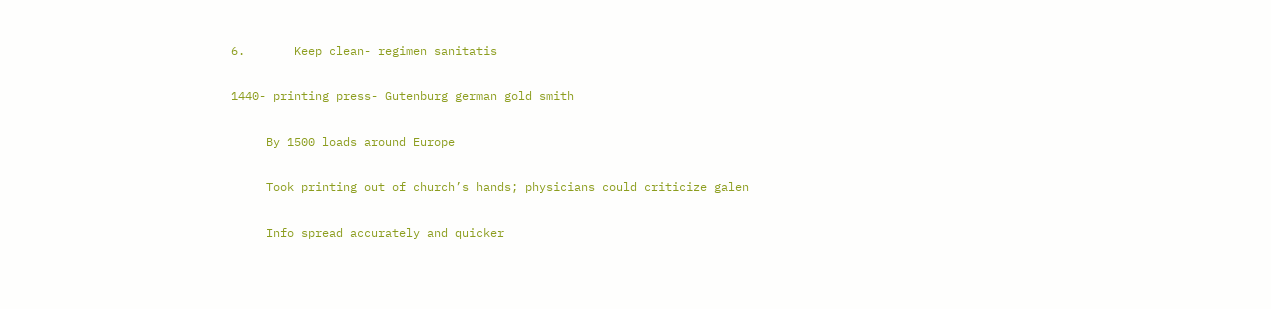6.       Keep clean- regimen sanitatis

1440- printing press- Gutenburg german gold smith

     By 1500 loads around Europe

     Took printing out of church’s hands; physicians could criticize galen

     Info spread accurately and quicker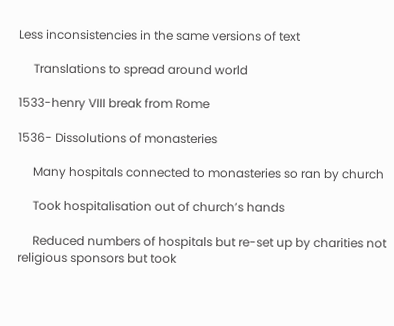Less inconsistencies in the same versions of text

     Translations to spread around world

1533-henry VIII break from Rome

1536- Dissolutions of monasteries

     Many hospitals connected to monasteries so ran by church

     Took hospitalisation out of church’s hands

     Reduced numbers of hospitals but re-set up by charities not religious sponsors but took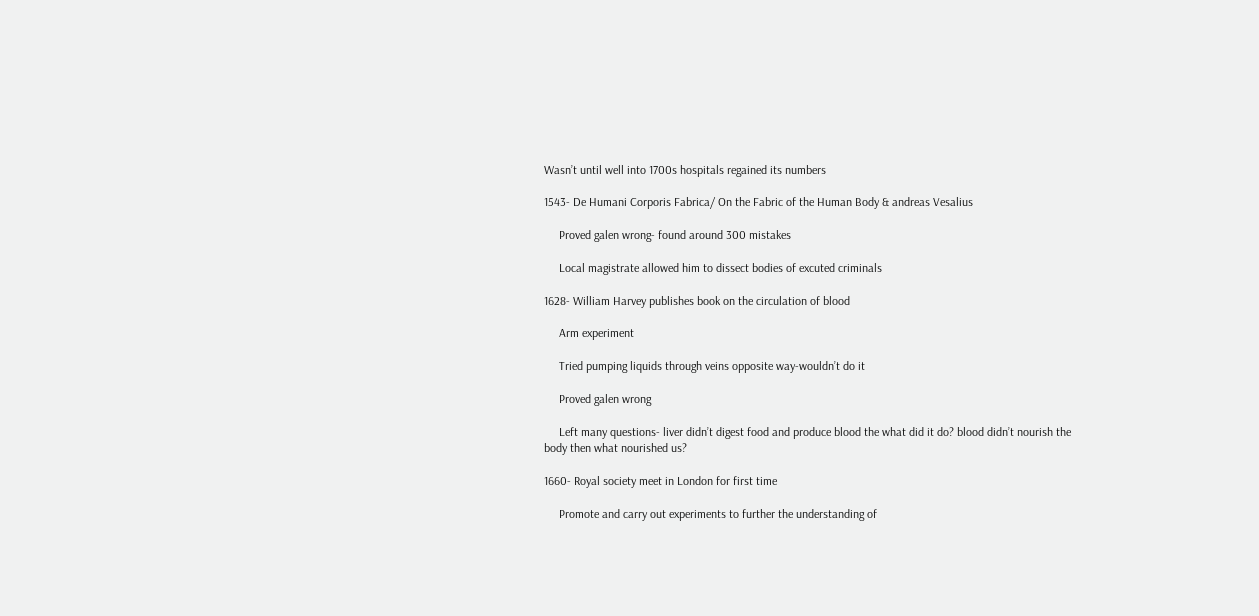Wasn’t until well into 1700s hospitals regained its numbers

1543- De Humani Corporis Fabrica/ On the Fabric of the Human Body & andreas Vesalius

     Proved galen wrong- found around 300 mistakes

     Local magistrate allowed him to dissect bodies of excuted criminals

1628- William Harvey publishes book on the circulation of blood

     Arm experiment

     Tried pumping liquids through veins opposite way-wouldn’t do it

     Proved galen wrong

     Left many questions- liver didn’t digest food and produce blood the what did it do? blood didn’t nourish the body then what nourished us?

1660- Royal society meet in London for first time

     Promote and carry out experiments to further the understanding of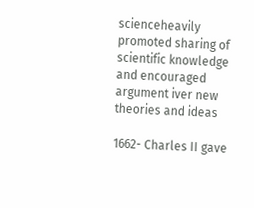scienceheavily promoted sharing of scientific knowledge and encouraged argument iver new theories and ideas

1662- Charles II gave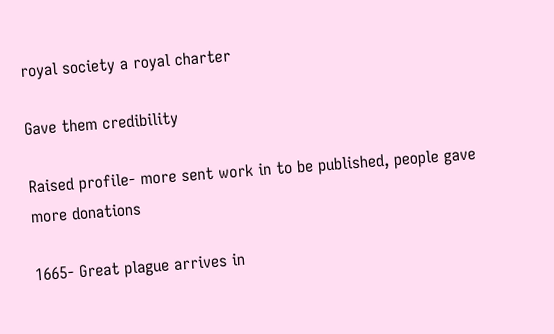royal society a royal charter

Gave them credibility

Raised profile- more sent work in to be published, people gave more donations

1665- Great plague arrives in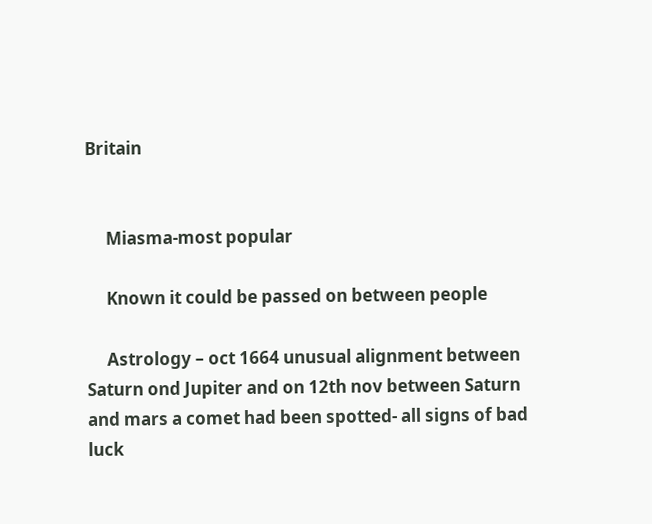Britain


     Miasma-most popular

     Known it could be passed on between people

     Astrology – oct 1664 unusual alignment between Saturn ond Jupiter and on 12th nov between Saturn and mars a comet had been spotted- all signs of bad luck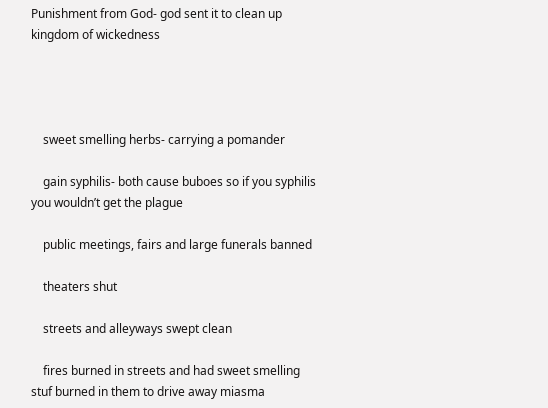Punishment from God- god sent it to clean up kingdom of wickedness




    sweet smelling herbs- carrying a pomander

    gain syphilis- both cause buboes so if you syphilis you wouldn’t get the plague

    public meetings, fairs and large funerals banned

    theaters shut

    streets and alleyways swept clean

    fires burned in streets and had sweet smelling stuf burned in them to drive away miasma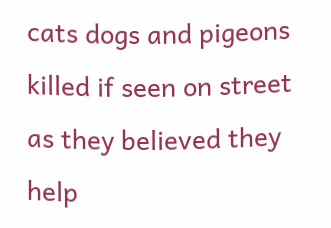cats dogs and pigeons killed if seen on street as they believed they help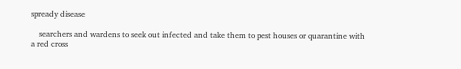spready disease

    searchers and wardens to seek out infected and take them to pest houses or quarantine with a red cross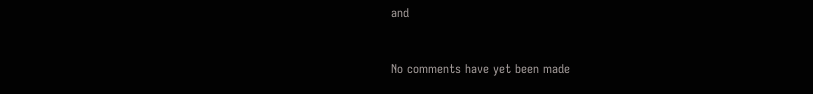and


No comments have yet been made